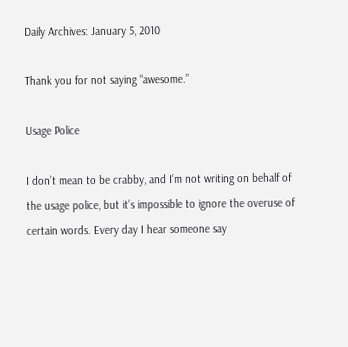Daily Archives: January 5, 2010

Thank you for not saying “awesome.”

Usage Police

I don’t mean to be crabby, and I’m not writing on behalf of the usage police, but it’s impossible to ignore the overuse of certain words. Every day I hear someone say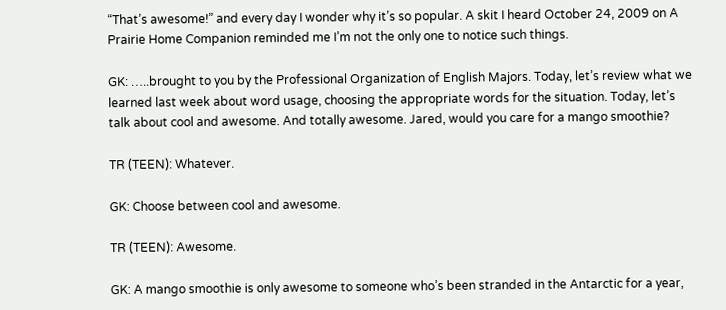“That’s awesome!” and every day I wonder why it’s so popular. A skit I heard October 24, 2009 on A Prairie Home Companion reminded me I’m not the only one to notice such things.

GK: …..brought to you by the Professional Organization of English Majors. Today, let’s review what we learned last week about word usage, choosing the appropriate words for the situation. Today, let’s talk about cool and awesome. And totally awesome. Jared, would you care for a mango smoothie?

TR (TEEN): Whatever.

GK: Choose between cool and awesome.

TR (TEEN): Awesome.

GK: A mango smoothie is only awesome to someone who’s been stranded in the Antarctic for a year,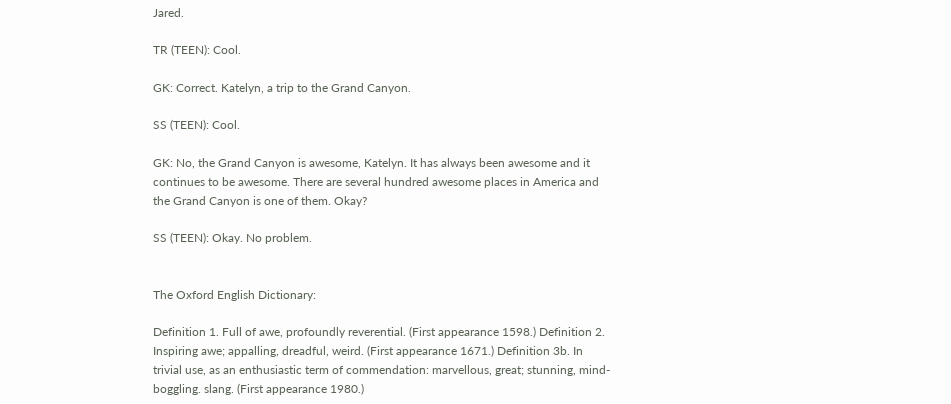Jared.

TR (TEEN): Cool.

GK: Correct. Katelyn, a trip to the Grand Canyon.

SS (TEEN): Cool.

GK: No, the Grand Canyon is awesome, Katelyn. It has always been awesome and it continues to be awesome. There are several hundred awesome places in America and the Grand Canyon is one of them. Okay?

SS (TEEN): Okay. No problem.


The Oxford English Dictionary:

Definition 1. Full of awe, profoundly reverential. (First appearance 1598.) Definition 2. Inspiring awe; appalling, dreadful, weird. (First appearance 1671.) Definition 3b. In trivial use, as an enthusiastic term of commendation: marvellous, great; stunning, mind-boggling. slang. (First appearance 1980.)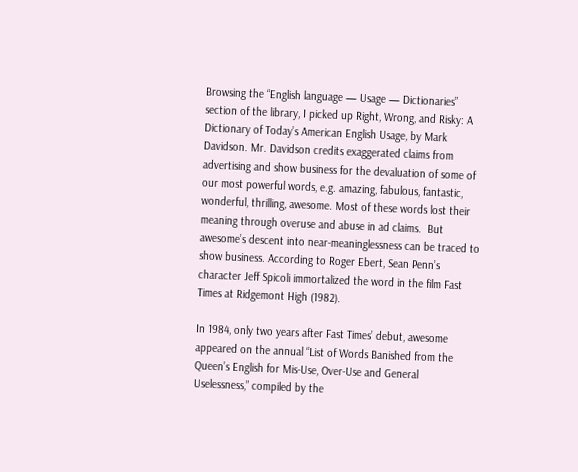Browsing the “English language — Usage — Dictionaries” section of the library, I picked up Right, Wrong, and Risky: A Dictionary of Today’s American English Usage, by Mark Davidson. Mr. Davidson credits exaggerated claims from advertising and show business for the devaluation of some of our most powerful words, e.g. amazing, fabulous, fantastic, wonderful, thrilling, awesome. Most of these words lost their meaning through overuse and abuse in ad claims.  But awesome’s descent into near-meaninglessness can be traced to show business. According to Roger Ebert, Sean Penn’s character Jeff Spicoli immortalized the word in the film Fast Times at Ridgemont High (1982).

In 1984, only two years after Fast Times’ debut, awesome appeared on the annual “List of Words Banished from the Queen’s English for Mis-Use, Over-Use and General Uselessness,” compiled by the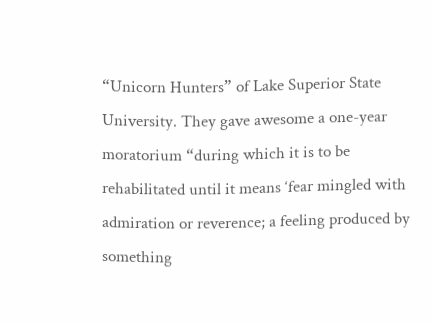“Unicorn Hunters” of Lake Superior State University. They gave awesome a one-year moratorium “during which it is to be rehabilitated until it means ‘fear mingled with admiration or reverence; a feeling produced by something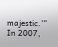majestic.'” In 2007,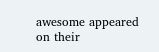awesome appeared on their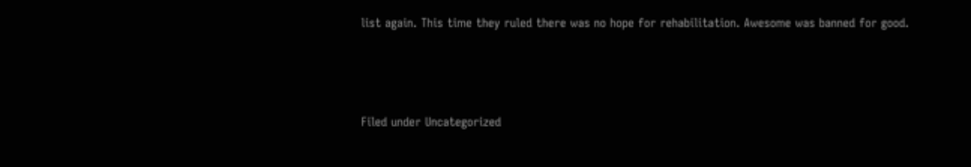list again. This time they ruled there was no hope for rehabilitation. Awesome was banned for good.



Filed under Uncategorized